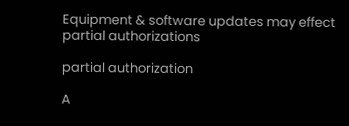Equipment & software updates may effect partial authorizations

partial authorization

A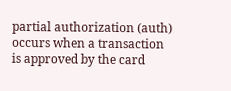partial authorization (auth) occurs when a transaction is approved by the card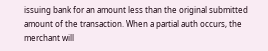issuing bank for an amount less than the original submitted amount of the transaction. When a partial auth occurs, the merchant will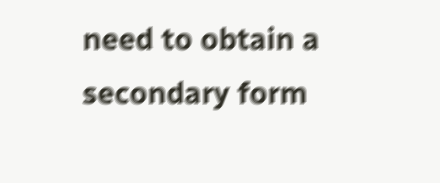need to obtain a secondary form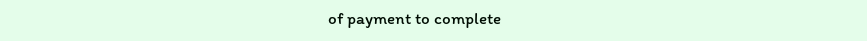of payment to complete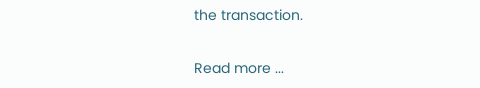the transaction.

Read more ...